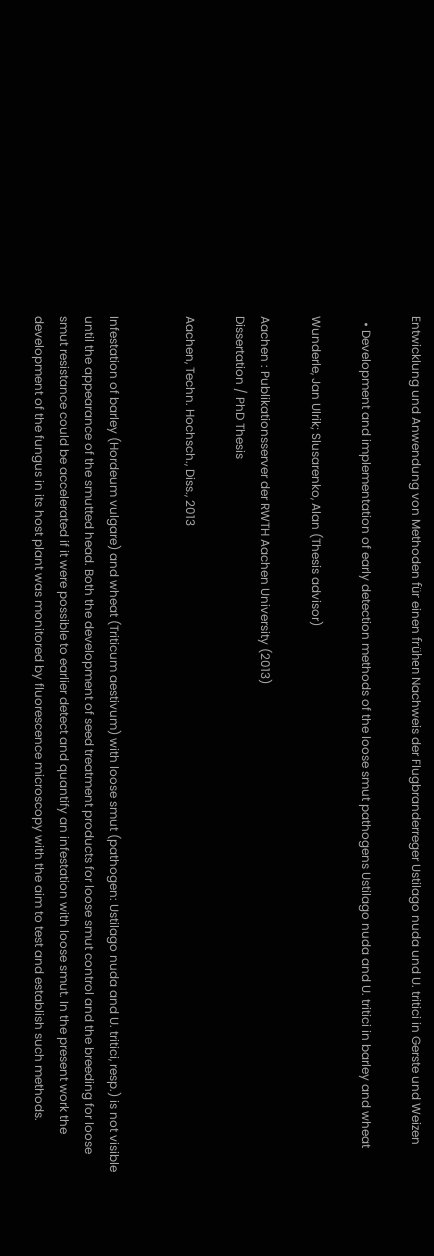Entwicklung und Anwendung von Methoden für einen frühen Nachweis der Flugbranderreger Ustilago nuda und U. tritici in Gerste und Weizen

  • Development and implementation of early detection methods of the loose smut pathogens Ustilago nuda and U. tritici in barley and wheat

Wunderle, Jan Ulrik; Slusarenko, Alan (Thesis advisor)

Aachen : Publikationsserver der RWTH Aachen University (2013)
Dissertation / PhD Thesis

Aachen, Techn. Hochsch., Diss., 2013


Infestation of barley (Hordeum vulgare) and wheat (Triticum aestivum) with loose smut (pathogen: Ustilago nuda and U. tritici, resp.) is not visible until the appearance of the smutted head. Both the development of seed treatment products for loose smut control and the breeding for loose smut resistance could be accelerated if it were possible to earlier detect and quantify an infestation with loose smut. In the present work the development of the fungus in its host plant was monitored by fluorescence microscopy with the aim to test and establish such methods.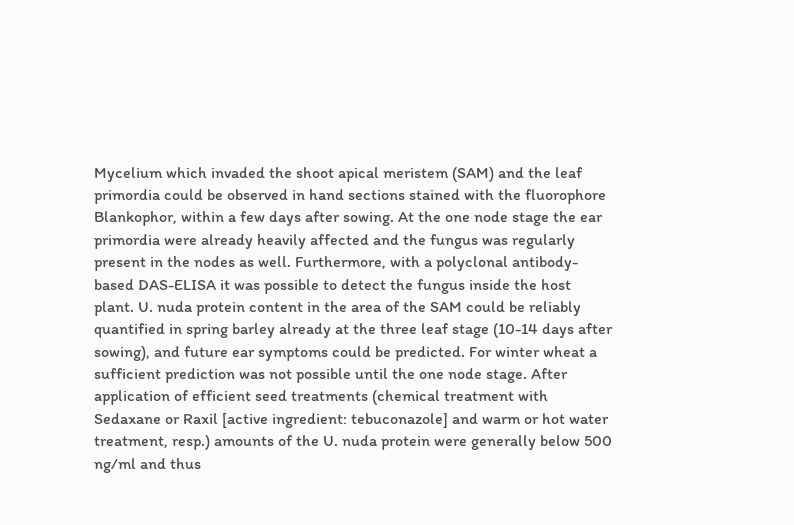Mycelium which invaded the shoot apical meristem (SAM) and the leaf primordia could be observed in hand sections stained with the fluorophore Blankophor, within a few days after sowing. At the one node stage the ear primordia were already heavily affected and the fungus was regularly present in the nodes as well. Furthermore, with a polyclonal antibody-based DAS-ELISA it was possible to detect the fungus inside the host plant. U. nuda protein content in the area of the SAM could be reliably quantified in spring barley already at the three leaf stage (10-14 days after sowing), and future ear symptoms could be predicted. For winter wheat a sufficient prediction was not possible until the one node stage. After application of efficient seed treatments (chemical treatment with Sedaxane or Raxil [active ingredient: tebuconazole] and warm or hot water treatment, resp.) amounts of the U. nuda protein were generally below 500 ng/ml and thus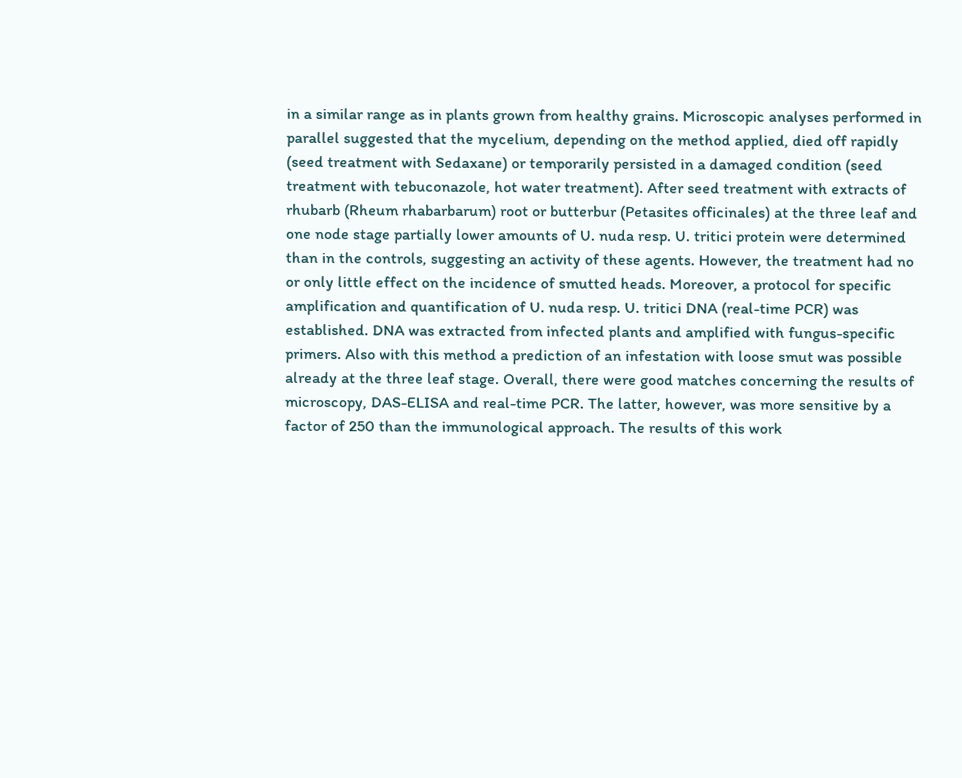in a similar range as in plants grown from healthy grains. Microscopic analyses performed in parallel suggested that the mycelium, depending on the method applied, died off rapidly (seed treatment with Sedaxane) or temporarily persisted in a damaged condition (seed treatment with tebuconazole, hot water treatment). After seed treatment with extracts of rhubarb (Rheum rhabarbarum) root or butterbur (Petasites officinales) at the three leaf and one node stage partially lower amounts of U. nuda resp. U. tritici protein were determined than in the controls, suggesting an activity of these agents. However, the treatment had no or only little effect on the incidence of smutted heads. Moreover, a protocol for specific amplification and quantification of U. nuda resp. U. tritici DNA (real-time PCR) was established. DNA was extracted from infected plants and amplified with fungus-specific primers. Also with this method a prediction of an infestation with loose smut was possible already at the three leaf stage. Overall, there were good matches concerning the results of microscopy, DAS-ELISA and real-time PCR. The latter, however, was more sensitive by a factor of 250 than the immunological approach. The results of this work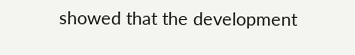showed that the development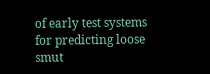of early test systems for predicting loose smut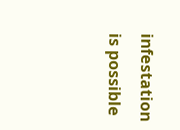infestation is possible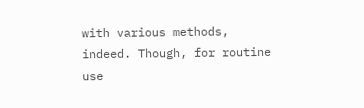with various methods, indeed. Though, for routine use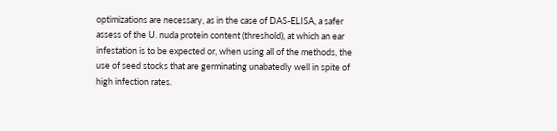optimizations are necessary, as in the case of DAS-ELISA, a safer assess of the U. nuda protein content (threshold), at which an ear infestation is to be expected or, when using all of the methods, the use of seed stocks that are germinating unabatedly well in spite of high infection rates.